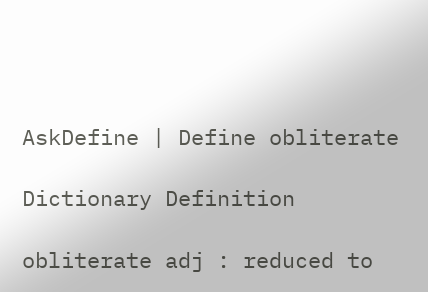AskDefine | Define obliterate

Dictionary Definition

obliterate adj : reduced to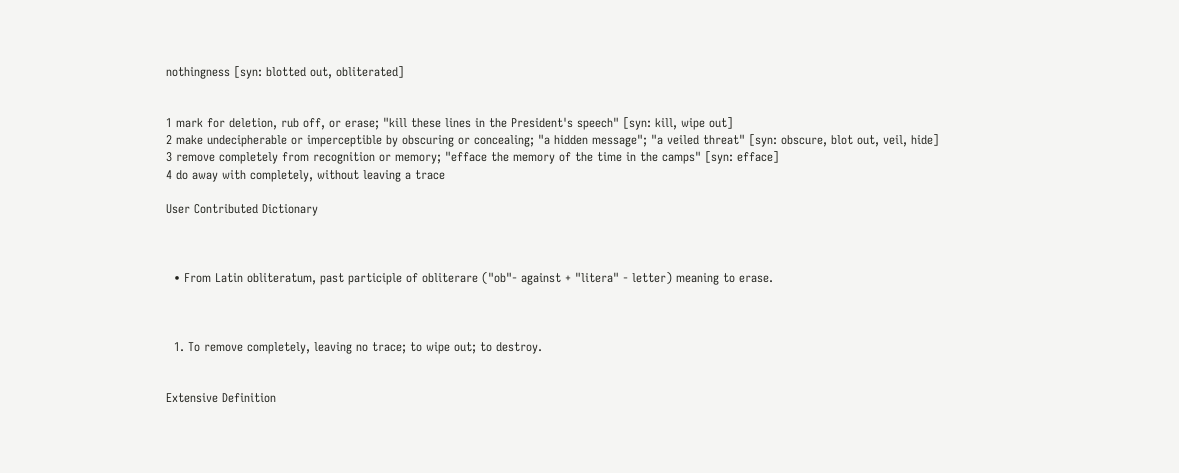nothingness [syn: blotted out, obliterated]


1 mark for deletion, rub off, or erase; "kill these lines in the President's speech" [syn: kill, wipe out]
2 make undecipherable or imperceptible by obscuring or concealing; "a hidden message"; "a veiled threat" [syn: obscure, blot out, veil, hide]
3 remove completely from recognition or memory; "efface the memory of the time in the camps" [syn: efface]
4 do away with completely, without leaving a trace

User Contributed Dictionary



  • From Latin obliteratum, past participle of obliterare ("ob"- against + "litera" - letter) meaning to erase.



  1. To remove completely, leaving no trace; to wipe out; to destroy.


Extensive Definition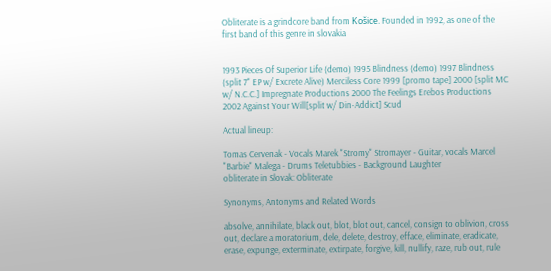Obliterate is a grindcore band from Košice. Founded in 1992, as one of the first band of this genre in slovakia


1993 Pieces Of Superior Life (demo) 1995 Blindness (demo) 1997 Blindness (split 7" EP w/ Excrete Alive) Merciless Core 1999 [promo tape] 2000 [split MC w/ N.C.C.] Impregnate Productions 2000 The Feelings Erebos Productions 2002 Against Your Will[split w/ Din-Addict] Scud

Actual lineup:

Tomas Cervenak - Vocals Marek "Stromy" Stromayer - Guitar, vocals Marcel "Barbie" Malega - Drums Teletubbies - Background Laughter
obliterate in Slovak: Obliterate

Synonyms, Antonyms and Related Words

absolve, annihilate, black out, blot, blot out, cancel, consign to oblivion, cross out, declare a moratorium, dele, delete, destroy, efface, eliminate, eradicate, erase, expunge, exterminate, extirpate, forgive, kill, nullify, raze, rub out, rule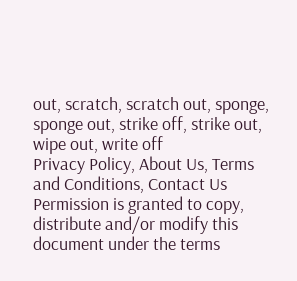out, scratch, scratch out, sponge, sponge out, strike off, strike out, wipe out, write off
Privacy Policy, About Us, Terms and Conditions, Contact Us
Permission is granted to copy, distribute and/or modify this document under the terms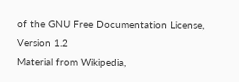of the GNU Free Documentation License, Version 1.2
Material from Wikipedia,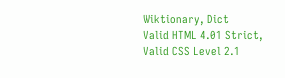Wiktionary, Dict
Valid HTML 4.01 Strict, Valid CSS Level 2.1